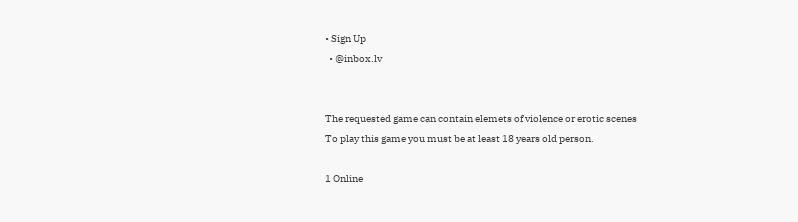• Sign Up
  • @inbox.lv


The requested game can contain elemets of violence or erotic scenes
To play this game you must be at least 18 years old person.

1 Online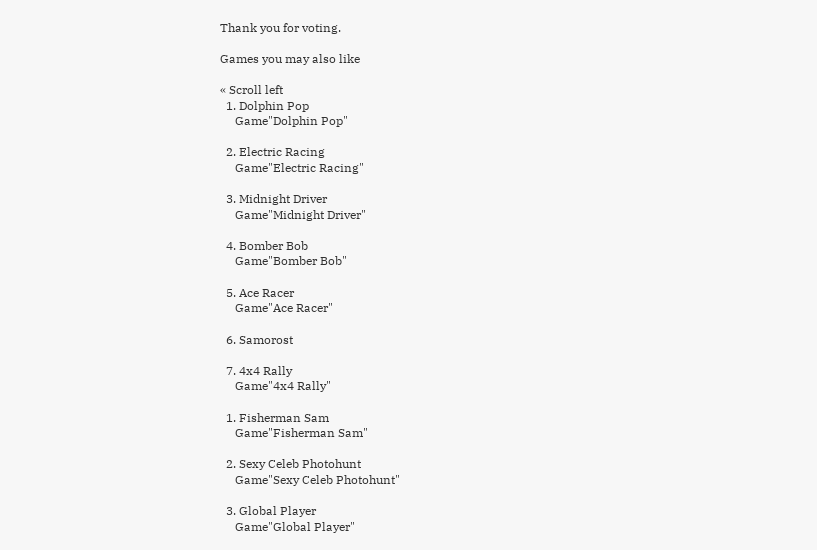Thank you for voting.

Games you may also like

« Scroll left
  1. Dolphin Pop
     Game"Dolphin Pop"

  2. Electric Racing
     Game"Electric Racing"

  3. Midnight Driver
     Game"Midnight Driver"

  4. Bomber Bob
     Game"Bomber Bob"

  5. Ace Racer
     Game"Ace Racer"

  6. Samorost

  7. 4x4 Rally
     Game"4x4 Rally"

  1. Fisherman Sam
     Game"Fisherman Sam"

  2. Sexy Celeb Photohunt
     Game"Sexy Celeb Photohunt"

  3. Global Player
     Game"Global Player"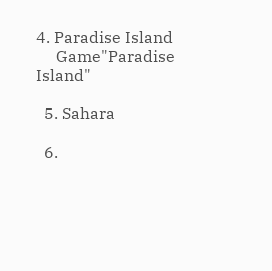4. Paradise Island
     Game"Paradise Island"

  5. Sahara

  6.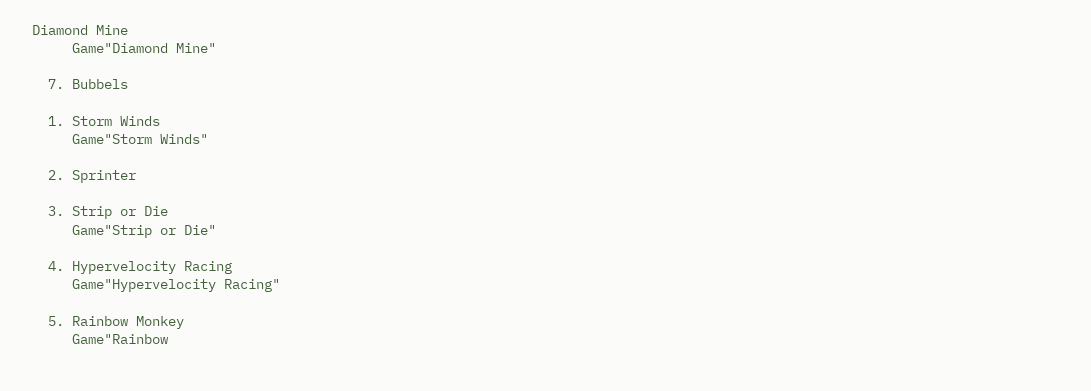Diamond Mine
     Game"Diamond Mine"

  7. Bubbels

  1. Storm Winds
     Game"Storm Winds"

  2. Sprinter

  3. Strip or Die
     Game"Strip or Die"

  4. Hypervelocity Racing
     Game"Hypervelocity Racing"

  5. Rainbow Monkey
     Game"Rainbow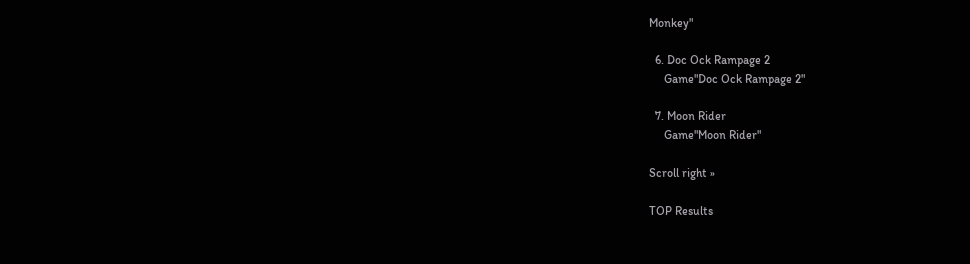Monkey"

  6. Doc Ock Rampage 2
     Game"Doc Ock Rampage 2"

  7. Moon Rider
     Game"Moon Rider"

Scroll right »

TOP Results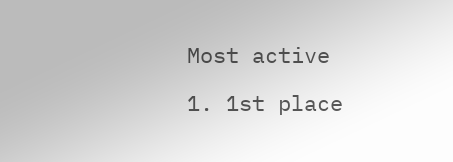Most active

1. 1st place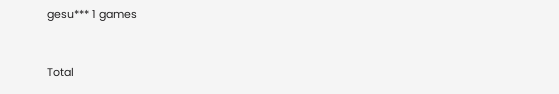gesu*** 1 games


Total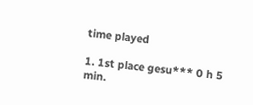time played

1. 1st place gesu*** 0 h 5 min.